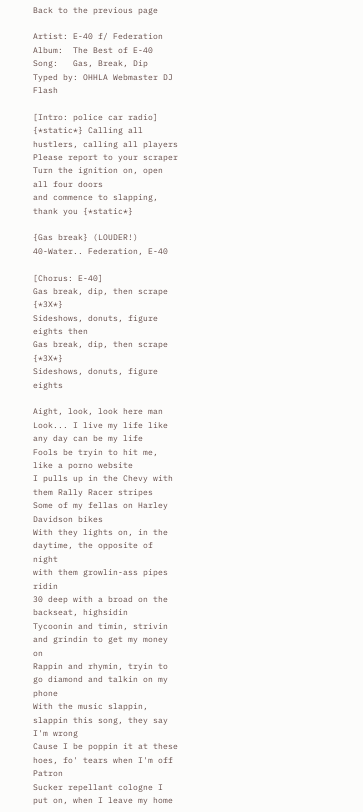Back to the previous page

Artist: E-40 f/ Federation
Album:  The Best of E-40
Song:   Gas, Break, Dip
Typed by: OHHLA Webmaster DJ Flash

[Intro: police car radio]
{*static*} Calling all hustlers, calling all players
Please report to your scraper
Turn the ignition on, open all four doors
and commence to slapping, thank you {*static*}

{Gas break} (LOUDER!)
40-Water.. Federation, E-40

[Chorus: E-40]
Gas break, dip, then scrape {*3X*}
Sideshows, donuts, figure eights then
Gas break, dip, then scrape {*3X*}
Sideshows, donuts, figure eights

Aight, look, look here man
Look... I live my life like any day can be my life
Fools be tryin to hit me, like a porno website
I pulls up in the Chevy with them Rally Racer stripes
Some of my fellas on Harley Davidson bikes
With they lights on, in the daytime, the opposite of night
with them growlin-ass pipes ridin
30 deep with a broad on the backseat, highsidin
Tycoonin and timin, strivin and grindin to get my money on
Rappin and rhymin, tryin to go diamond and talkin on my phone
With the music slappin, slappin this song, they say I'm wrong
Cause I be poppin it at these hoes, fo' tears when I'm off Patron
Sucker repellant cologne I put on, when I leave my home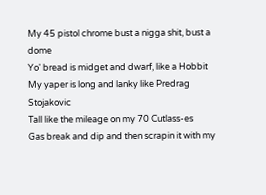My 45 pistol chrome bust a nigga shit, bust a dome
Yo' bread is midget and dwarf, like a Hobbit
My yaper is long and lanky like Predrag Stojakovic
Tall like the mileage on my 70 Cutlass-es
Gas break and dip and then scrapin it with my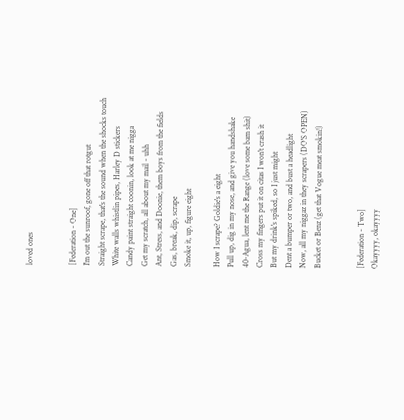loved ones


[Federation - One]
I'm out the sunroof, gone off that rotgut
Straight scrape, that's the sound when the shocks touch
White walls whistlin pipes, Harley D stickers
Candy paint straight coonin, look at me nigga
Get my scratch, all about my mail - uhh
Ant, Stress, and Doonie, them boys from the fields
Gas, break, dip, scrape
Smoke it, up, figure eight

How I scrape? Goldie's a eight
Pull up, dig in my nose, and give you handshake
40-Agua, lent me the Range (love some bam shit)
Cross my fingers put it on citas I won't crash it
But my drink's spiked, so I just might
Dent a bumper or two, and bust a headlight
Now, all my niggaz in they scrapers (DO'S OPEN)
Bucket or Benz (get that Vogue meat smokin!)


[Federation - Two]
Okayyyy, okayyyy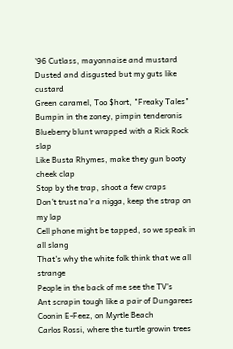'96 Cutlass, mayonnaise and mustard
Dusted and disgusted but my guts like custard
Green caramel, Too $hort, "Freaky Tales"
Bumpin in the zoney, pimpin tenderonis
Blueberry blunt wrapped with a Rick Rock slap
Like Busta Rhymes, make they gun booty cheek clap
Stop by the trap, shoot a few craps
Don't trust na'r a nigga, keep the strap on my lap
Cell phone might be tapped, so we speak in all slang
That's why the white folk think that we all strange
People in the back of me see the TV's
Ant scrapin tough like a pair of Dungarees
Coonin E-Feez, on Myrtle Beach
Carlos Rossi, where the turtle growin trees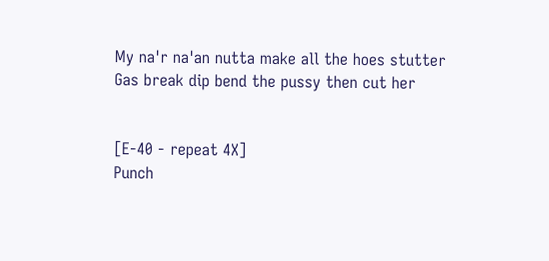My na'r na'an nutta make all the hoes stutter
Gas break dip bend the pussy then cut her


[E-40 - repeat 4X]
Punch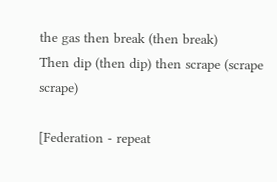the gas then break (then break)
Then dip (then dip) then scrape (scrape scrape)

[Federation - repeat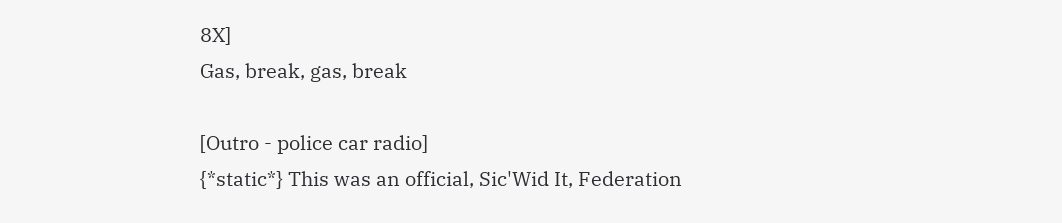8X]
Gas, break, gas, break

[Outro - police car radio]
{*static*} This was an official, Sic'Wid It, Federation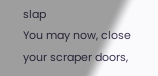slap
You may now, close your scraper doors,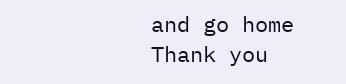and go home
Thank you